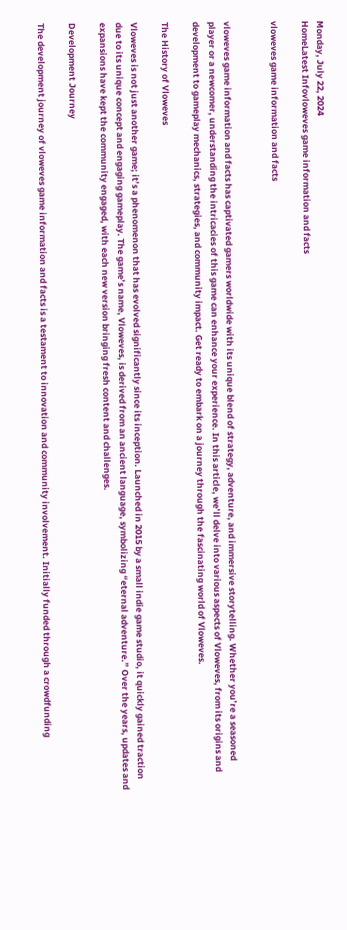Monday, July 22, 2024
HomeLatest Infovloweves game information and facts

vloweves game information and facts


vloweves game information and facts has captivated gamers worldwide with its unique blend of strategy, adventure, and immersive storytelling. Whether you’re a seasoned player or a newcomer, understanding the intricacies of this game can enhance your experience. In this article, we’ll delve into various aspects of Vloweves, from its origins and development to gameplay mechanics, strategies, and community impact. Get ready to embark on a journey through the fascinating world of Vloweves.

The History of Vloweves

Vloweves is not just another game; it’s a phenomenon that has evolved significantly since its inception. Launched in 2015 by a small indie game studio, it quickly gained traction due to its unique concept and engaging gameplay. The game’s name, Vloweves, is derived from an ancient language, symbolizing “eternal adventure.” Over the years, updates and expansions have kept the community engaged, with each new version bringing fresh content and challenges.

Development Journey

The development journey of vloweves game information and facts is a testament to innovation and community involvement. Initially funded through a crowdfunding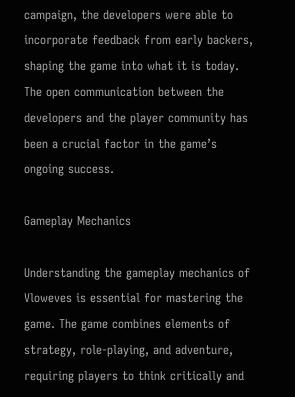campaign, the developers were able to incorporate feedback from early backers, shaping the game into what it is today. The open communication between the developers and the player community has been a crucial factor in the game’s ongoing success.

Gameplay Mechanics

Understanding the gameplay mechanics of Vloweves is essential for mastering the game. The game combines elements of strategy, role-playing, and adventure, requiring players to think critically and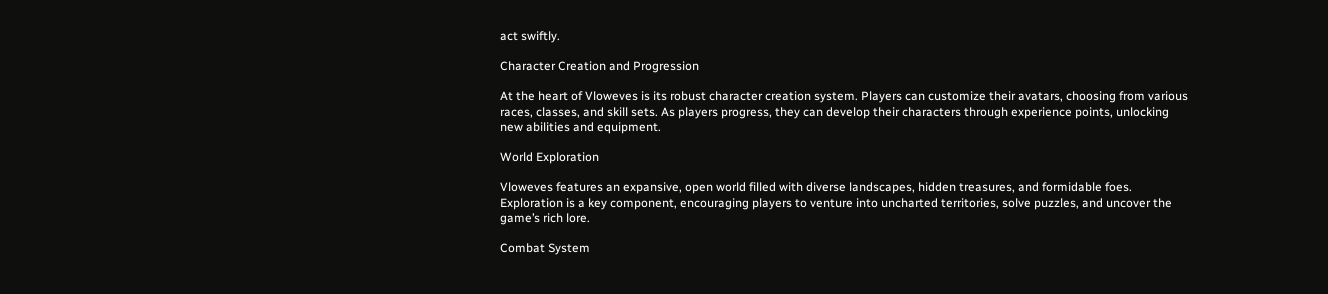act swiftly.

Character Creation and Progression

At the heart of Vloweves is its robust character creation system. Players can customize their avatars, choosing from various races, classes, and skill sets. As players progress, they can develop their characters through experience points, unlocking new abilities and equipment.

World Exploration

Vloweves features an expansive, open world filled with diverse landscapes, hidden treasures, and formidable foes. Exploration is a key component, encouraging players to venture into uncharted territories, solve puzzles, and uncover the game’s rich lore.

Combat System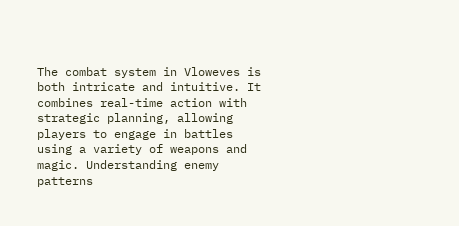The combat system in Vloweves is both intricate and intuitive. It combines real-time action with strategic planning, allowing players to engage in battles using a variety of weapons and magic. Understanding enemy patterns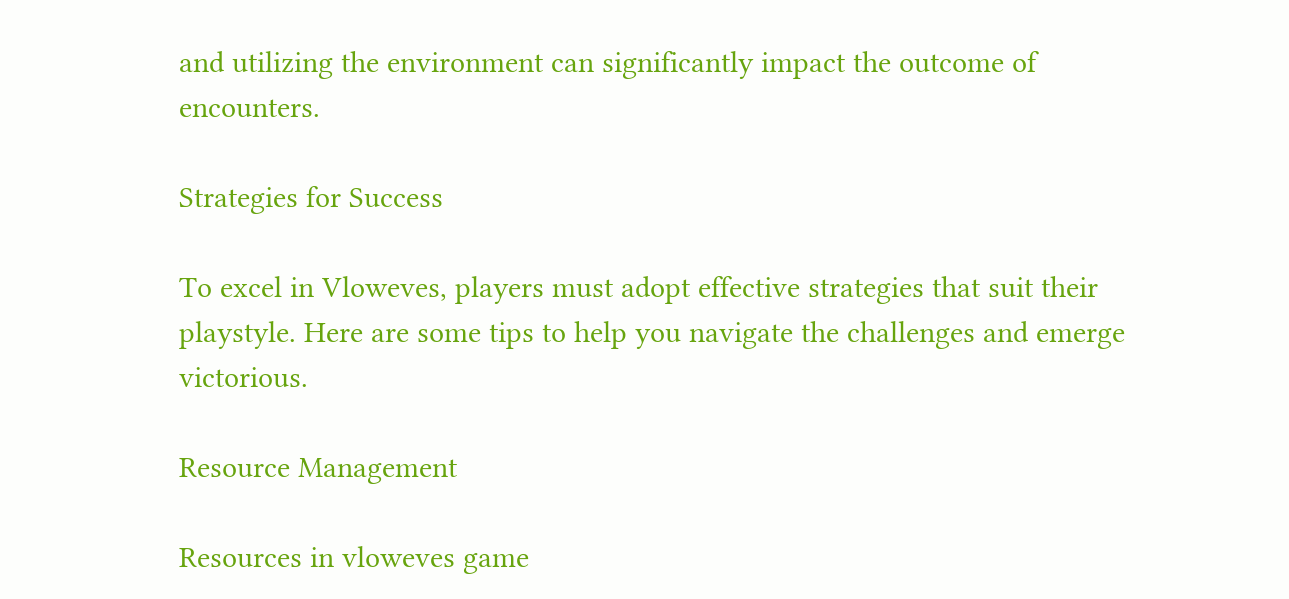and utilizing the environment can significantly impact the outcome of encounters.

Strategies for Success

To excel in Vloweves, players must adopt effective strategies that suit their playstyle. Here are some tips to help you navigate the challenges and emerge victorious.

Resource Management

Resources in vloweves game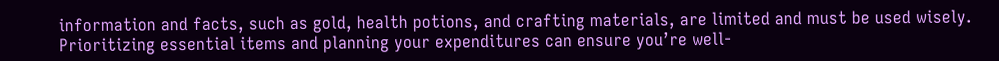information and facts, such as gold, health potions, and crafting materials, are limited and must be used wisely. Prioritizing essential items and planning your expenditures can ensure you’re well-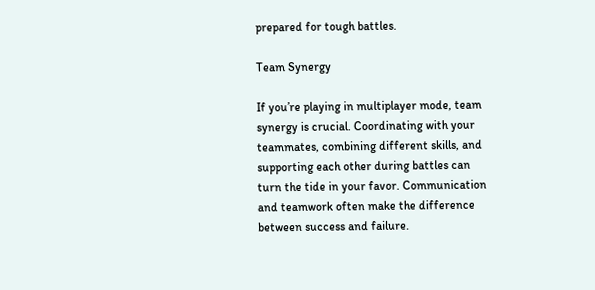prepared for tough battles.

Team Synergy

If you’re playing in multiplayer mode, team synergy is crucial. Coordinating with your teammates, combining different skills, and supporting each other during battles can turn the tide in your favor. Communication and teamwork often make the difference between success and failure.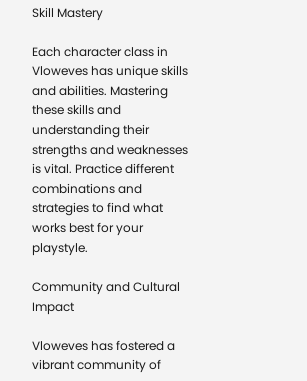Skill Mastery

Each character class in Vloweves has unique skills and abilities. Mastering these skills and understanding their strengths and weaknesses is vital. Practice different combinations and strategies to find what works best for your playstyle.

Community and Cultural Impact

Vloweves has fostered a vibrant community of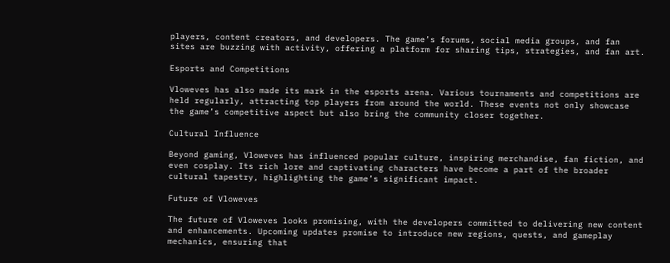players, content creators, and developers. The game’s forums, social media groups, and fan sites are buzzing with activity, offering a platform for sharing tips, strategies, and fan art.

Esports and Competitions

Vloweves has also made its mark in the esports arena. Various tournaments and competitions are held regularly, attracting top players from around the world. These events not only showcase the game’s competitive aspect but also bring the community closer together.

Cultural Influence

Beyond gaming, Vloweves has influenced popular culture, inspiring merchandise, fan fiction, and even cosplay. Its rich lore and captivating characters have become a part of the broader cultural tapestry, highlighting the game’s significant impact.

Future of Vloweves

The future of Vloweves looks promising, with the developers committed to delivering new content and enhancements. Upcoming updates promise to introduce new regions, quests, and gameplay mechanics, ensuring that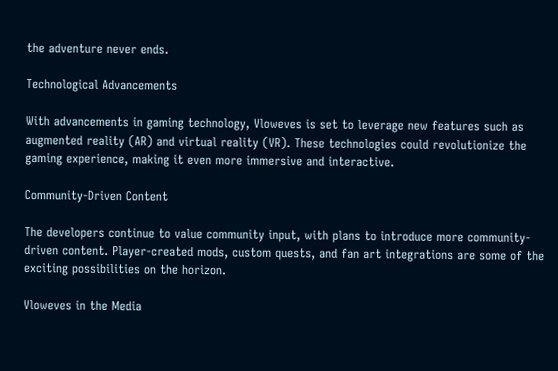the adventure never ends.

Technological Advancements

With advancements in gaming technology, Vloweves is set to leverage new features such as augmented reality (AR) and virtual reality (VR). These technologies could revolutionize the gaming experience, making it even more immersive and interactive.

Community-Driven Content

The developers continue to value community input, with plans to introduce more community-driven content. Player-created mods, custom quests, and fan art integrations are some of the exciting possibilities on the horizon.

Vloweves in the Media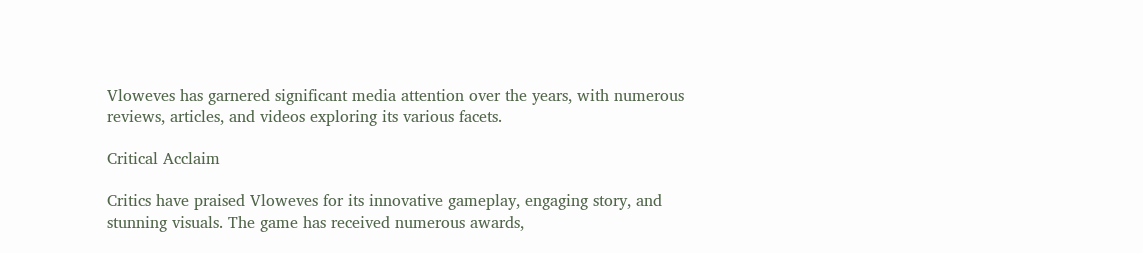Vloweves has garnered significant media attention over the years, with numerous reviews, articles, and videos exploring its various facets.

Critical Acclaim

Critics have praised Vloweves for its innovative gameplay, engaging story, and stunning visuals. The game has received numerous awards,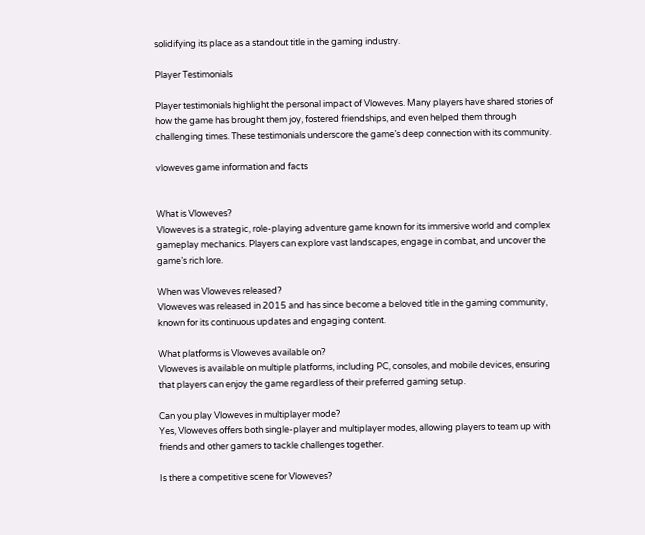solidifying its place as a standout title in the gaming industry.

Player Testimonials

Player testimonials highlight the personal impact of Vloweves. Many players have shared stories of how the game has brought them joy, fostered friendships, and even helped them through challenging times. These testimonials underscore the game’s deep connection with its community.

vloweves game information and facts


What is Vloweves?
Vloweves is a strategic, role-playing adventure game known for its immersive world and complex gameplay mechanics. Players can explore vast landscapes, engage in combat, and uncover the game’s rich lore.

When was Vloweves released?
Vloweves was released in 2015 and has since become a beloved title in the gaming community, known for its continuous updates and engaging content.

What platforms is Vloweves available on?
Vloweves is available on multiple platforms, including PC, consoles, and mobile devices, ensuring that players can enjoy the game regardless of their preferred gaming setup.

Can you play Vloweves in multiplayer mode?
Yes, Vloweves offers both single-player and multiplayer modes, allowing players to team up with friends and other gamers to tackle challenges together.

Is there a competitive scene for Vloweves?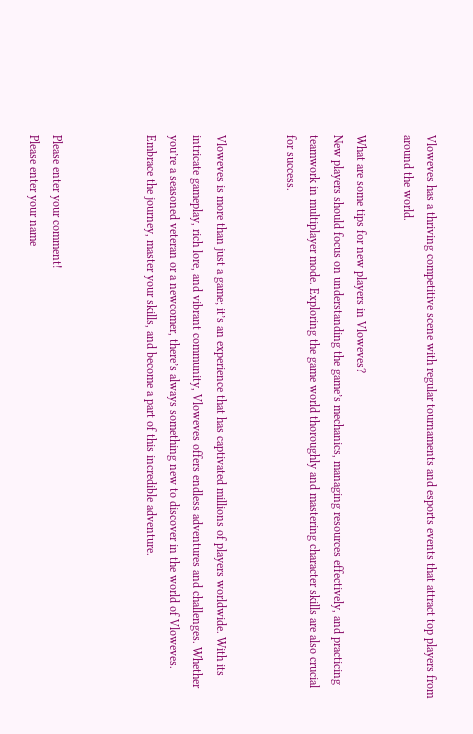Vloweves has a thriving competitive scene with regular tournaments and esports events that attract top players from around the world.

What are some tips for new players in Vloweves?
New players should focus on understanding the game’s mechanics, managing resources effectively, and practicing teamwork in multiplayer mode. Exploring the game world thoroughly and mastering character skills are also crucial for success.


Vloweves is more than just a game; it’s an experience that has captivated millions of players worldwide. With its intricate gameplay, rich lore, and vibrant community, Vloweves offers endless adventures and challenges. Whether you’re a seasoned veteran or a newcomer, there’s always something new to discover in the world of Vloweves. Embrace the journey, master your skills, and become a part of this incredible adventure.



Please enter your comment!
Please enter your name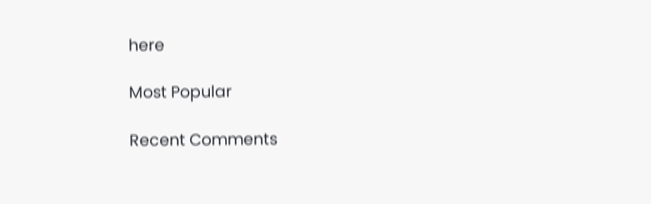here

Most Popular

Recent Comments